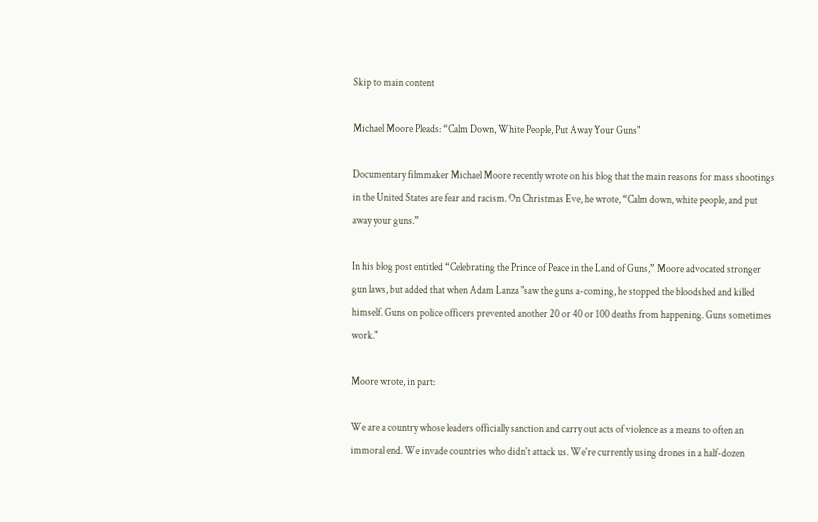Skip to main content

Michael Moore Pleads: “Calm Down, White People, Put Away Your Guns"

Documentary filmmaker Michael Moore recently wrote on his blog that the main reasons for mass shootings in the United States are fear and racism. On Christmas Eve, he wrote, “Calm down, white people, and put away your guns.”

In his blog post entitled “Celebrating the Prince of Peace in the Land of Guns,” Moore advocated stronger gun laws, but added that when Adam Lanza "saw the guns a-coming, he stopped the bloodshed and killed himself. Guns on police officers prevented another 20 or 40 or 100 deaths from happening. Guns sometimes work."

Moore wrote, in part:

We are a country whose leaders officially sanction and carry out acts of violence as a means to often an immoral end. We invade countries who didn't attack us. We're currently using drones in a half-dozen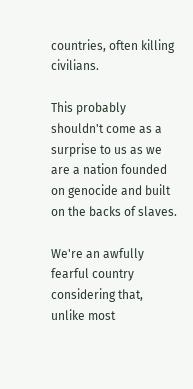countries, often killing civilians.

This probably shouldn't come as a surprise to us as we are a nation founded on genocide and built on the backs of slaves.

We're an awfully fearful country considering that, unlike most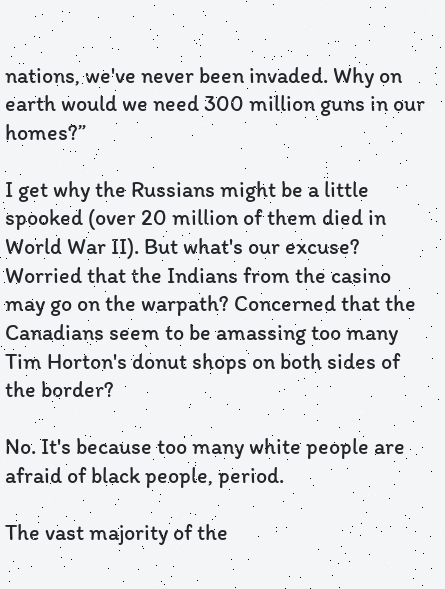nations, we've never been invaded. Why on earth would we need 300 million guns in our homes?”

I get why the Russians might be a little spooked (over 20 million of them died in World War II). But what's our excuse? Worried that the Indians from the casino may go on the warpath? Concerned that the Canadians seem to be amassing too many Tim Horton's donut shops on both sides of the border?

No. It's because too many white people are afraid of black people, period.

The vast majority of the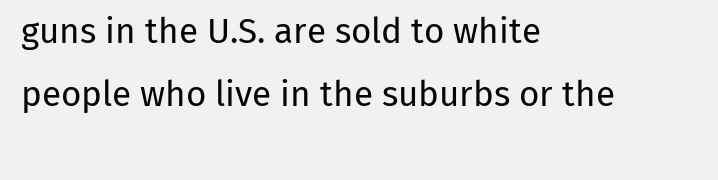guns in the U.S. are sold to white people who live in the suburbs or the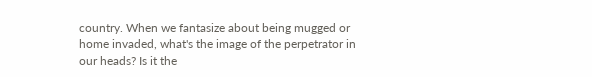country. When we fantasize about being mugged or home invaded, what's the image of the perpetrator in our heads? Is it the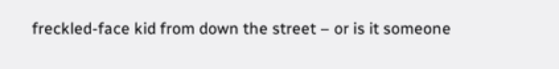freckled-face kid from down the street – or is it someone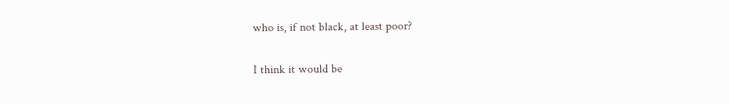who is, if not black, at least poor?

I think it would be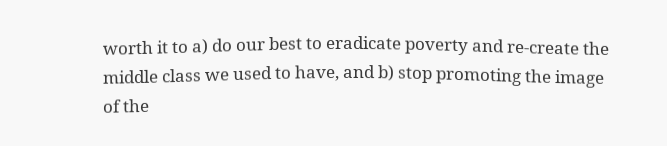worth it to a) do our best to eradicate poverty and re-create the middle class we used to have, and b) stop promoting the image of the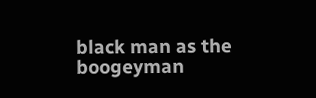black man as the boogeyman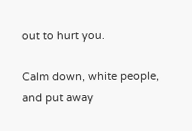out to hurt you.

Calm down, white people, and put away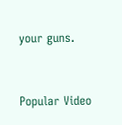your guns.


Popular Video